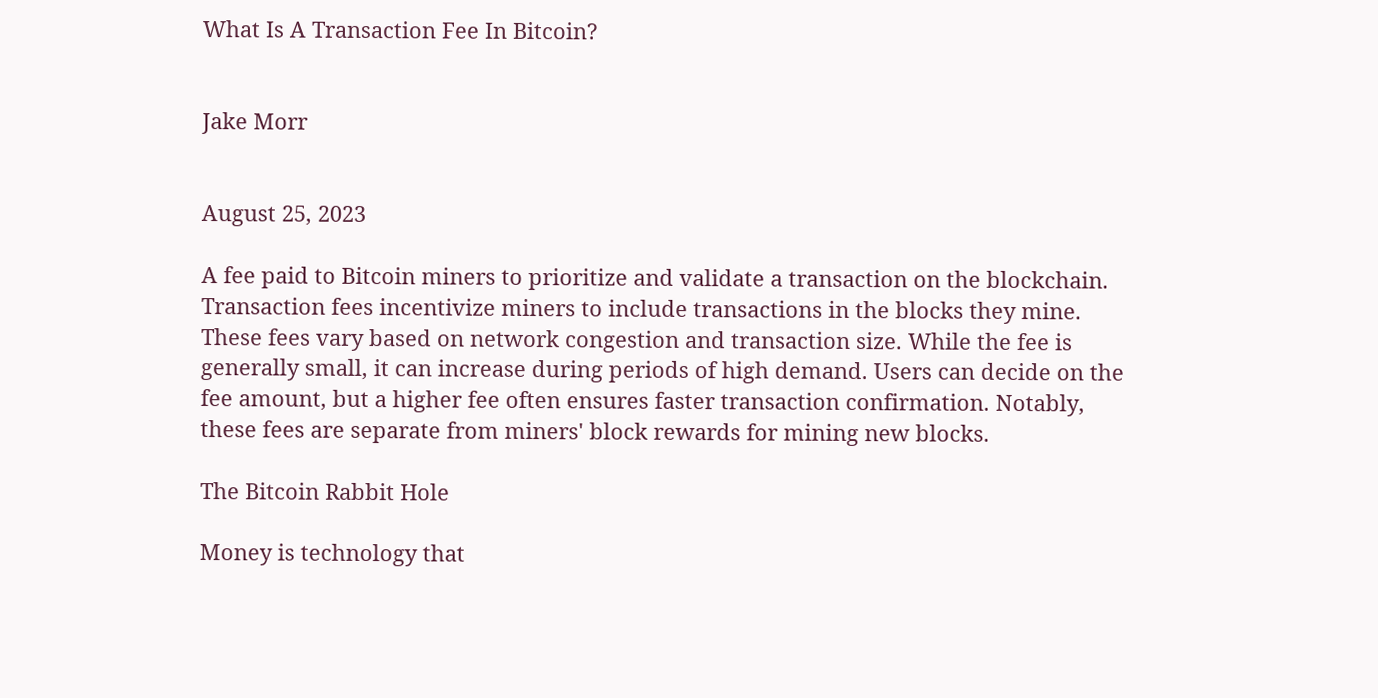What Is A Transaction Fee In Bitcoin?


Jake Morr


August 25, 2023

A fee paid to Bitcoin miners to prioritize and validate a transaction on the blockchain. Transaction fees incentivize miners to include transactions in the blocks they mine. These fees vary based on network congestion and transaction size. While the fee is generally small, it can increase during periods of high demand. Users can decide on the fee amount, but a higher fee often ensures faster transaction confirmation. Notably, these fees are separate from miners' block rewards for mining new blocks.

The Bitcoin Rabbit Hole

Money is technology that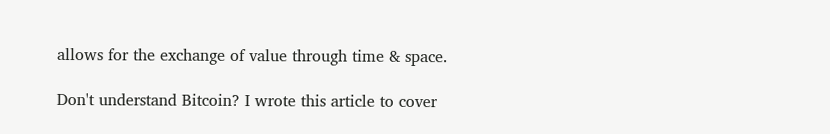allows for the exchange of value through time & space.

Don't understand Bitcoin? I wrote this article to cover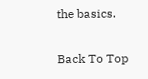the basics.

Back To Top